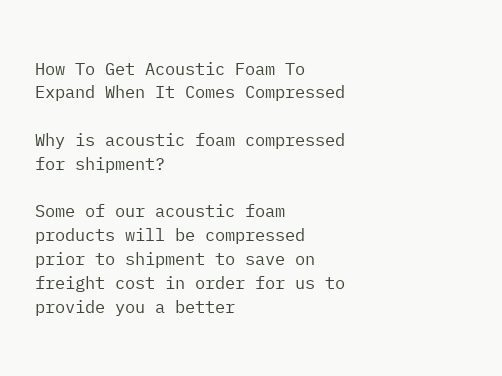How To Get Acoustic Foam To Expand When It Comes Compressed

Why is acoustic foam compressed for shipment?

Some of our acoustic foam products will be compressed prior to shipment to save on freight cost in order for us to provide you a better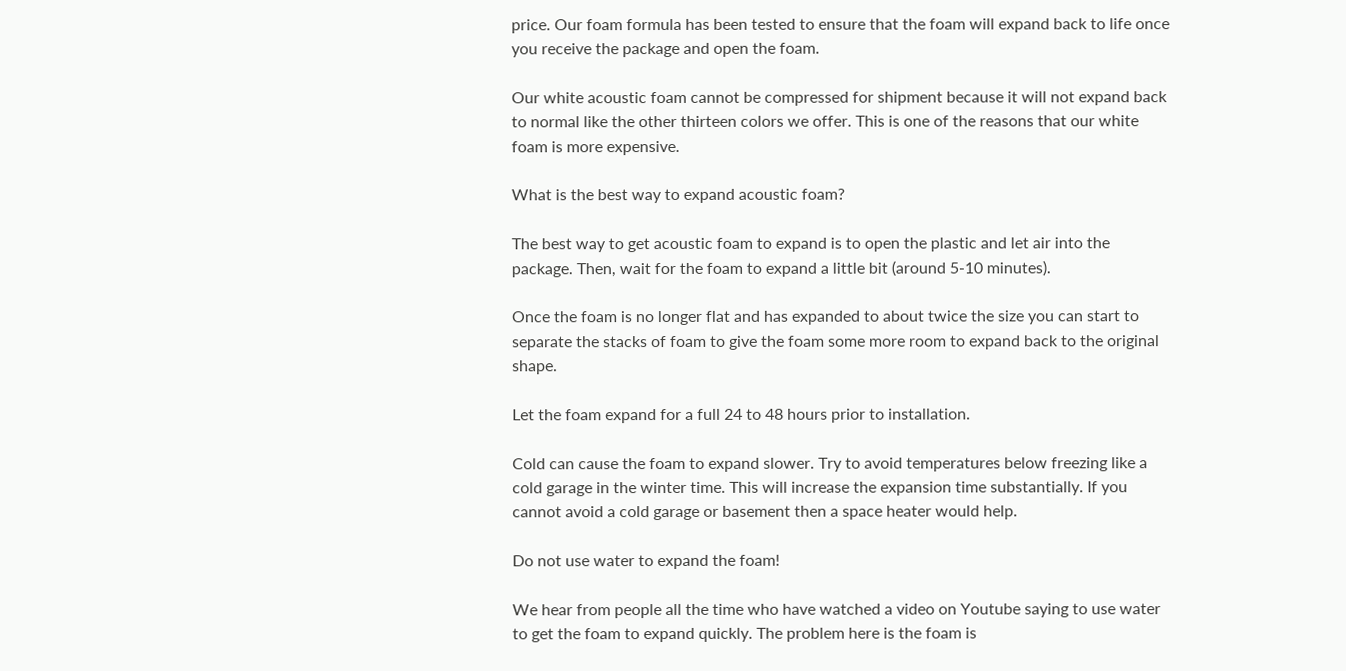price. Our foam formula has been tested to ensure that the foam will expand back to life once you receive the package and open the foam.

Our white acoustic foam cannot be compressed for shipment because it will not expand back to normal like the other thirteen colors we offer. This is one of the reasons that our white foam is more expensive.

What is the best way to expand acoustic foam?

The best way to get acoustic foam to expand is to open the plastic and let air into the package. Then, wait for the foam to expand a little bit (around 5-10 minutes).

Once the foam is no longer flat and has expanded to about twice the size you can start to separate the stacks of foam to give the foam some more room to expand back to the original shape.

Let the foam expand for a full 24 to 48 hours prior to installation.

Cold can cause the foam to expand slower. Try to avoid temperatures below freezing like a cold garage in the winter time. This will increase the expansion time substantially. If you cannot avoid a cold garage or basement then a space heater would help.

Do not use water to expand the foam!

We hear from people all the time who have watched a video on Youtube saying to use water to get the foam to expand quickly. The problem here is the foam is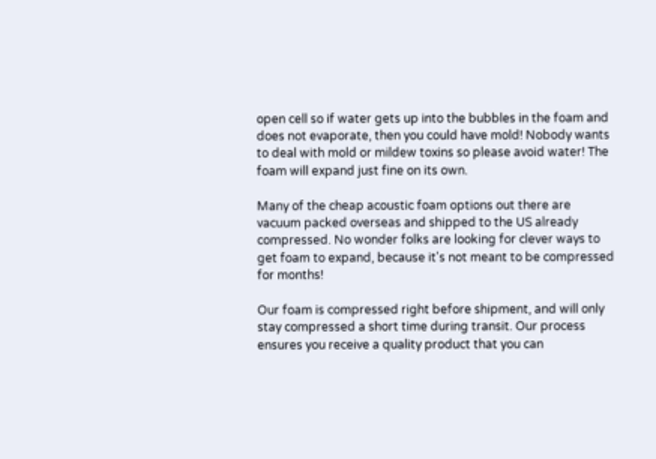open cell so if water gets up into the bubbles in the foam and does not evaporate, then you could have mold! Nobody wants to deal with mold or mildew toxins so please avoid water! The foam will expand just fine on its own.

Many of the cheap acoustic foam options out there are vacuum packed overseas and shipped to the US already compressed. No wonder folks are looking for clever ways to get foam to expand, because it's not meant to be compressed for months!

Our foam is compressed right before shipment, and will only stay compressed a short time during transit. Our process ensures you receive a quality product that you can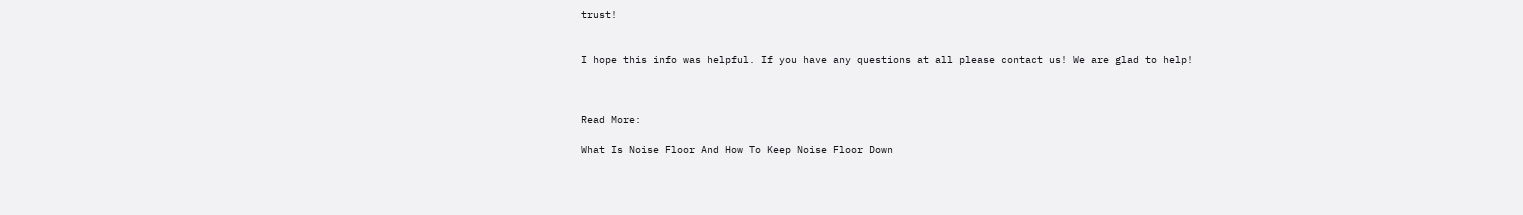trust!


I hope this info was helpful. If you have any questions at all please contact us! We are glad to help!



Read More:

What Is Noise Floor And How To Keep Noise Floor Down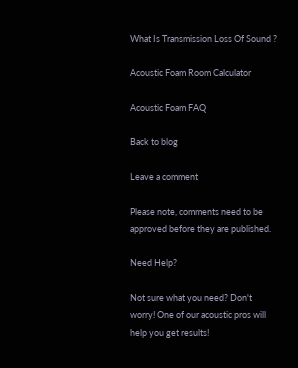What Is Transmission Loss Of Sound ?

Acoustic Foam Room Calculator

Acoustic Foam FAQ

Back to blog

Leave a comment

Please note, comments need to be approved before they are published.

Need Help?

Not sure what you need? Don't worry! One of our acoustic pros will help you get results!